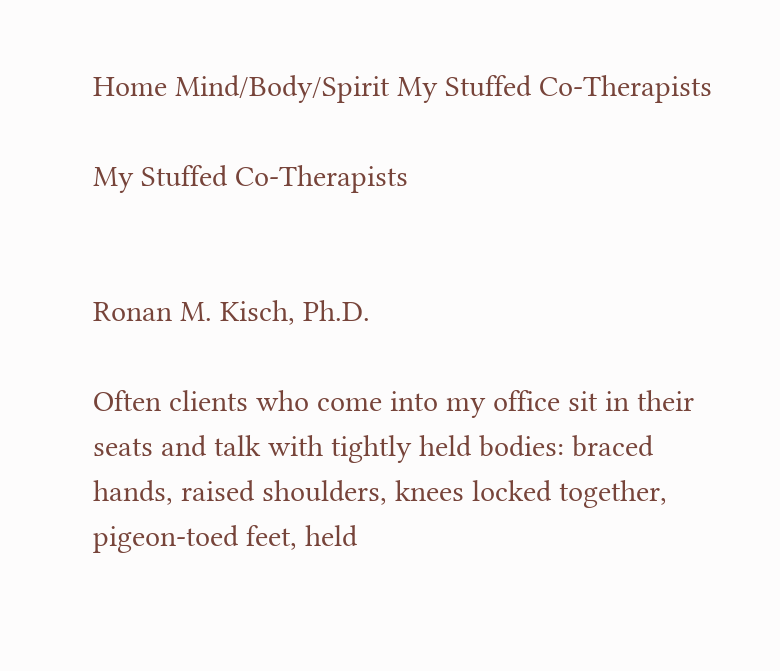Home Mind/Body/Spirit My Stuffed Co-Therapists

My Stuffed Co-Therapists


Ronan M. Kisch, Ph.D.

Often clients who come into my office sit in their seats and talk with tightly held bodies: braced hands, raised shoulders, knees locked together, pigeon-toed feet, held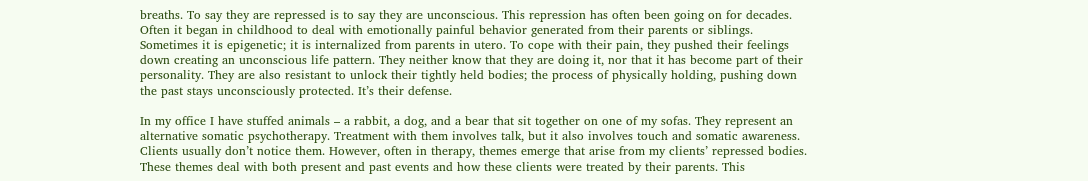breaths. To say they are repressed is to say they are unconscious. This repression has often been going on for decades. Often it began in childhood to deal with emotionally painful behavior generated from their parents or siblings. Sometimes it is epigenetic; it is internalized from parents in utero. To cope with their pain, they pushed their feelings down creating an unconscious life pattern. They neither know that they are doing it, nor that it has become part of their personality. They are also resistant to unlock their tightly held bodies; the process of physically holding, pushing down the past stays unconsciously protected. It’s their defense.

In my office I have stuffed animals – a rabbit, a dog, and a bear that sit together on one of my sofas. They represent an alternative somatic psychotherapy. Treatment with them involves talk, but it also involves touch and somatic awareness. Clients usually don’t notice them. However, often in therapy, themes emerge that arise from my clients’ repressed bodies. These themes deal with both present and past events and how these clients were treated by their parents. This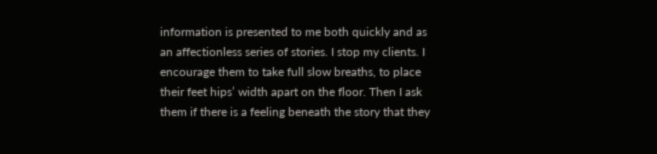information is presented to me both quickly and as an affectionless series of stories. I stop my clients. I encourage them to take full slow breaths, to place their feet hips’ width apart on the floor. Then I ask them if there is a feeling beneath the story that they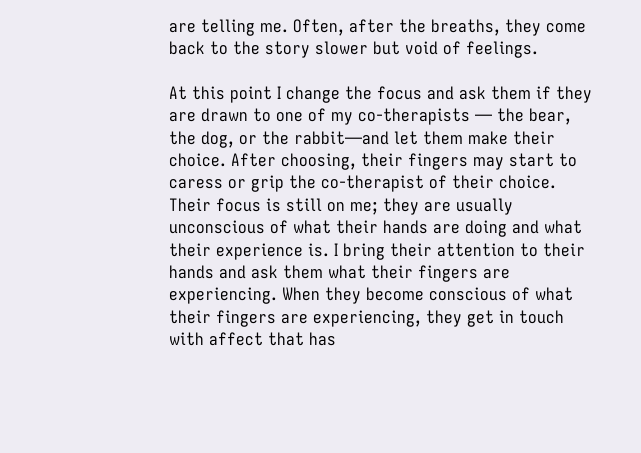are telling me. Often, after the breaths, they come back to the story slower but void of feelings.

At this point I change the focus and ask them if they are drawn to one of my co-therapists — the bear, the dog, or the rabbit—and let them make their choice. After choosing, their fingers may start to caress or grip the co-therapist of their choice. Their focus is still on me; they are usually unconscious of what their hands are doing and what their experience is. I bring their attention to their hands and ask them what their fingers are experiencing. When they become conscious of what their fingers are experiencing, they get in touch with affect that has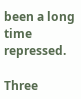been a long time repressed.

Three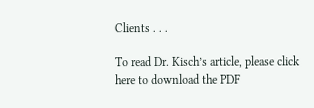Clients . . .

To read Dr. Kisch’s article, please click here to download the PDF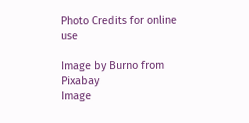Photo Credits for online use

Image by Burno from Pixabay
Image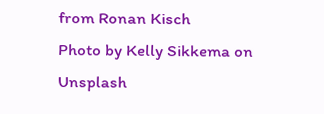from Ronan Kisch
Photo by Kelly Sikkema on Unsplash